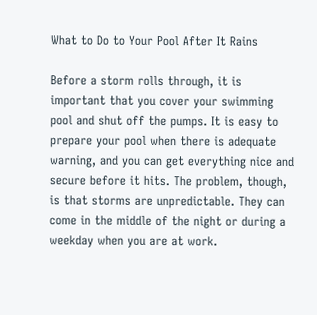What to Do to Your Pool After It Rains

Before a storm rolls through, it is important that you cover your swimming pool and shut off the pumps. It is easy to prepare your pool when there is adequate warning, and you can get everything nice and secure before it hits. The problem, though, is that storms are unpredictable. They can come in the middle of the night or during a weekday when you are at work.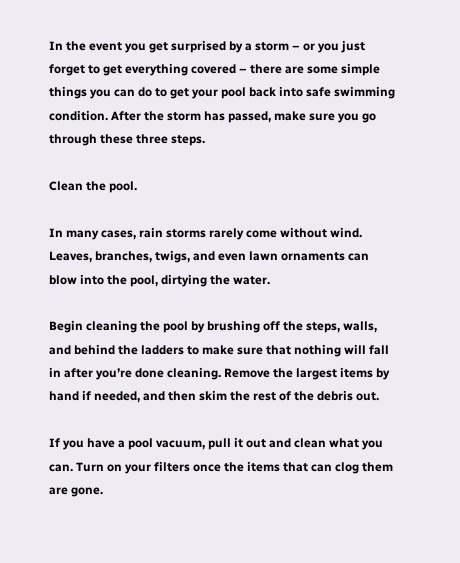In the event you get surprised by a storm – or you just forget to get everything covered – there are some simple things you can do to get your pool back into safe swimming condition. After the storm has passed, make sure you go through these three steps.

Clean the pool.

In many cases, rain storms rarely come without wind. Leaves, branches, twigs, and even lawn ornaments can blow into the pool, dirtying the water.

Begin cleaning the pool by brushing off the steps, walls, and behind the ladders to make sure that nothing will fall in after you’re done cleaning. Remove the largest items by hand if needed, and then skim the rest of the debris out.

If you have a pool vacuum, pull it out and clean what you can. Turn on your filters once the items that can clog them are gone.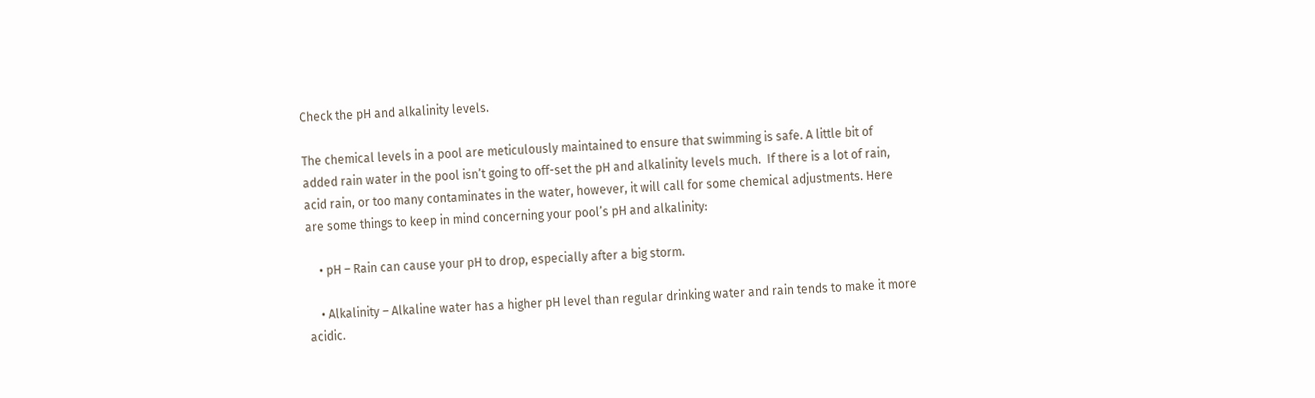Check the pH and alkalinity levels.

The chemical levels in a pool are meticulously maintained to ensure that swimming is safe. A little bit of added rain water in the pool isn’t going to off-set the pH and alkalinity levels much.  If there is a lot of rain, acid rain, or too many contaminates in the water, however, it will call for some chemical adjustments. Here are some things to keep in mind concerning your pool’s pH and alkalinity:

    • pH – Rain can cause your pH to drop, especially after a big storm.

    • Alkalinity – Alkaline water has a higher pH level than regular drinking water and rain tends to make it more acidic.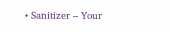• Sanitizer – Your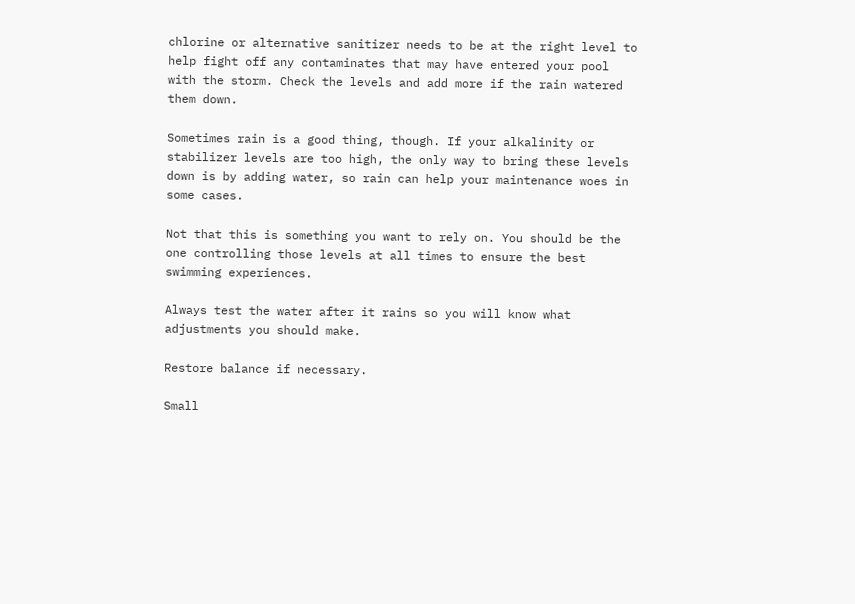chlorine or alternative sanitizer needs to be at the right level to help fight off any contaminates that may have entered your pool with the storm. Check the levels and add more if the rain watered them down.

Sometimes rain is a good thing, though. If your alkalinity or stabilizer levels are too high, the only way to bring these levels down is by adding water, so rain can help your maintenance woes in some cases.

Not that this is something you want to rely on. You should be the one controlling those levels at all times to ensure the best swimming experiences.

Always test the water after it rains so you will know what adjustments you should make.

Restore balance if necessary.

Small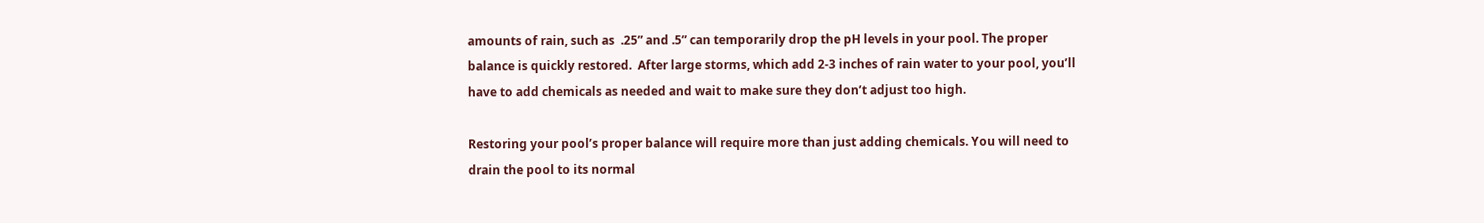amounts of rain, such as  .25” and .5” can temporarily drop the pH levels in your pool. The proper balance is quickly restored.  After large storms, which add 2-3 inches of rain water to your pool, you’ll have to add chemicals as needed and wait to make sure they don’t adjust too high.

Restoring your pool’s proper balance will require more than just adding chemicals. You will need to drain the pool to its normal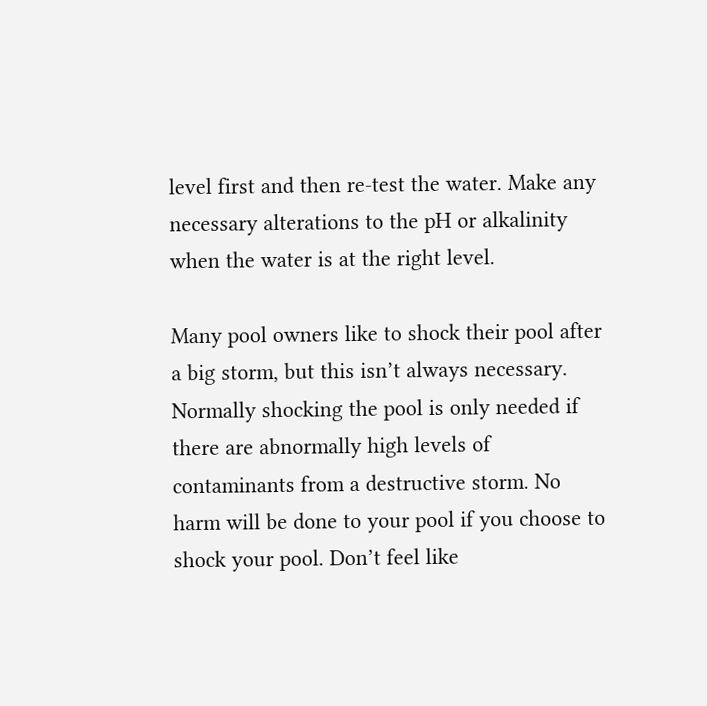level first and then re-test the water. Make any necessary alterations to the pH or alkalinity when the water is at the right level.

Many pool owners like to shock their pool after a big storm, but this isn’t always necessary. Normally shocking the pool is only needed if there are abnormally high levels of contaminants from a destructive storm. No harm will be done to your pool if you choose to shock your pool. Don’t feel like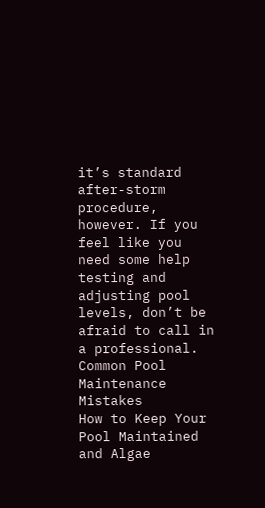it’s standard after-storm procedure, however. If you feel like you need some help testing and adjusting pool levels, don’t be afraid to call in a professional.
Common Pool Maintenance Mistakes
How to Keep Your Pool Maintained and Algae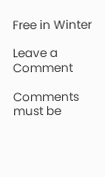Free in Winter

Leave a Comment

Comments must be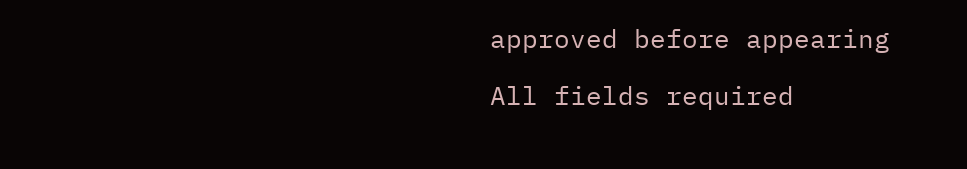approved before appearing

All fields required